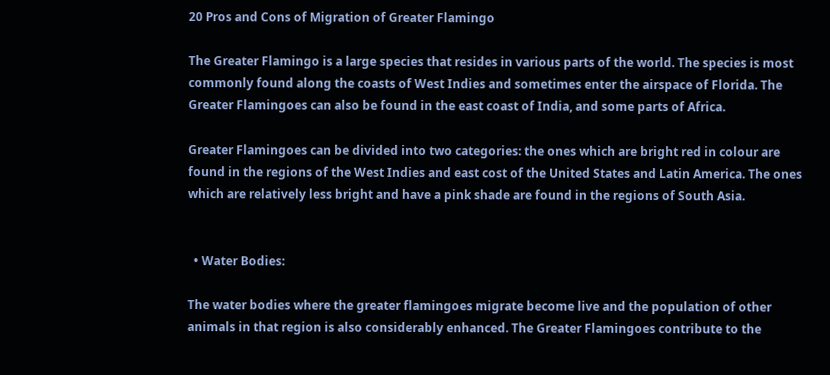20 Pros and Cons of Migration of Greater Flamingo

The Greater Flamingo is a large species that resides in various parts of the world. The species is most commonly found along the coasts of West Indies and sometimes enter the airspace of Florida. The Greater Flamingoes can also be found in the east coast of India, and some parts of Africa.

Greater Flamingoes can be divided into two categories: the ones which are bright red in colour are found in the regions of the West Indies and east cost of the United States and Latin America. The ones which are relatively less bright and have a pink shade are found in the regions of South Asia.


  • Water Bodies:

The water bodies where the greater flamingoes migrate become live and the population of other animals in that region is also considerably enhanced. The Greater Flamingoes contribute to the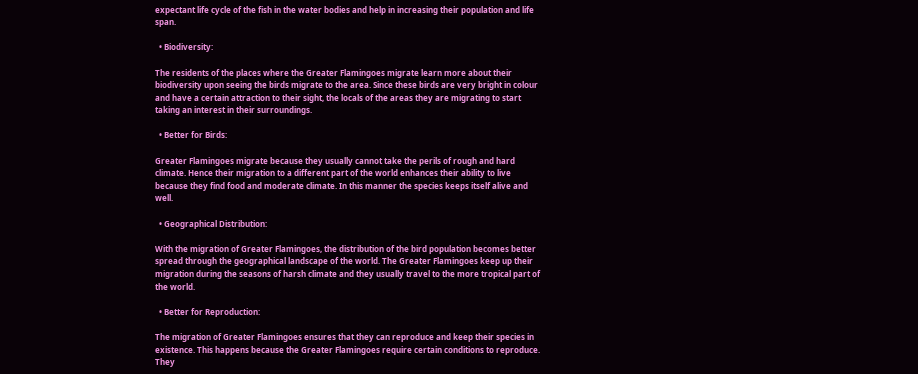expectant life cycle of the fish in the water bodies and help in increasing their population and life span.

  • Biodiversity:

The residents of the places where the Greater Flamingoes migrate learn more about their biodiversity upon seeing the birds migrate to the area. Since these birds are very bright in colour and have a certain attraction to their sight, the locals of the areas they are migrating to start taking an interest in their surroundings.

  • Better for Birds:

Greater Flamingoes migrate because they usually cannot take the perils of rough and hard climate. Hence their migration to a different part of the world enhances their ability to live because they find food and moderate climate. In this manner the species keeps itself alive and well.

  • Geographical Distribution:

With the migration of Greater Flamingoes, the distribution of the bird population becomes better spread through the geographical landscape of the world. The Greater Flamingoes keep up their migration during the seasons of harsh climate and they usually travel to the more tropical part of the world.

  • Better for Reproduction:

The migration of Greater Flamingoes ensures that they can reproduce and keep their species in existence. This happens because the Greater Flamingoes require certain conditions to reproduce. They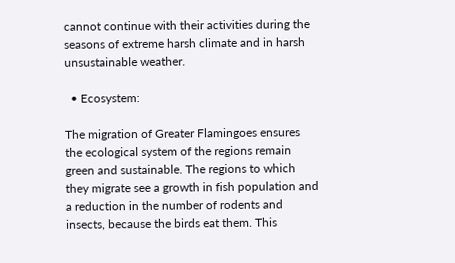cannot continue with their activities during the seasons of extreme harsh climate and in harsh unsustainable weather.

  • Ecosystem:

The migration of Greater Flamingoes ensures the ecological system of the regions remain green and sustainable. The regions to which they migrate see a growth in fish population and a reduction in the number of rodents and insects, because the birds eat them. This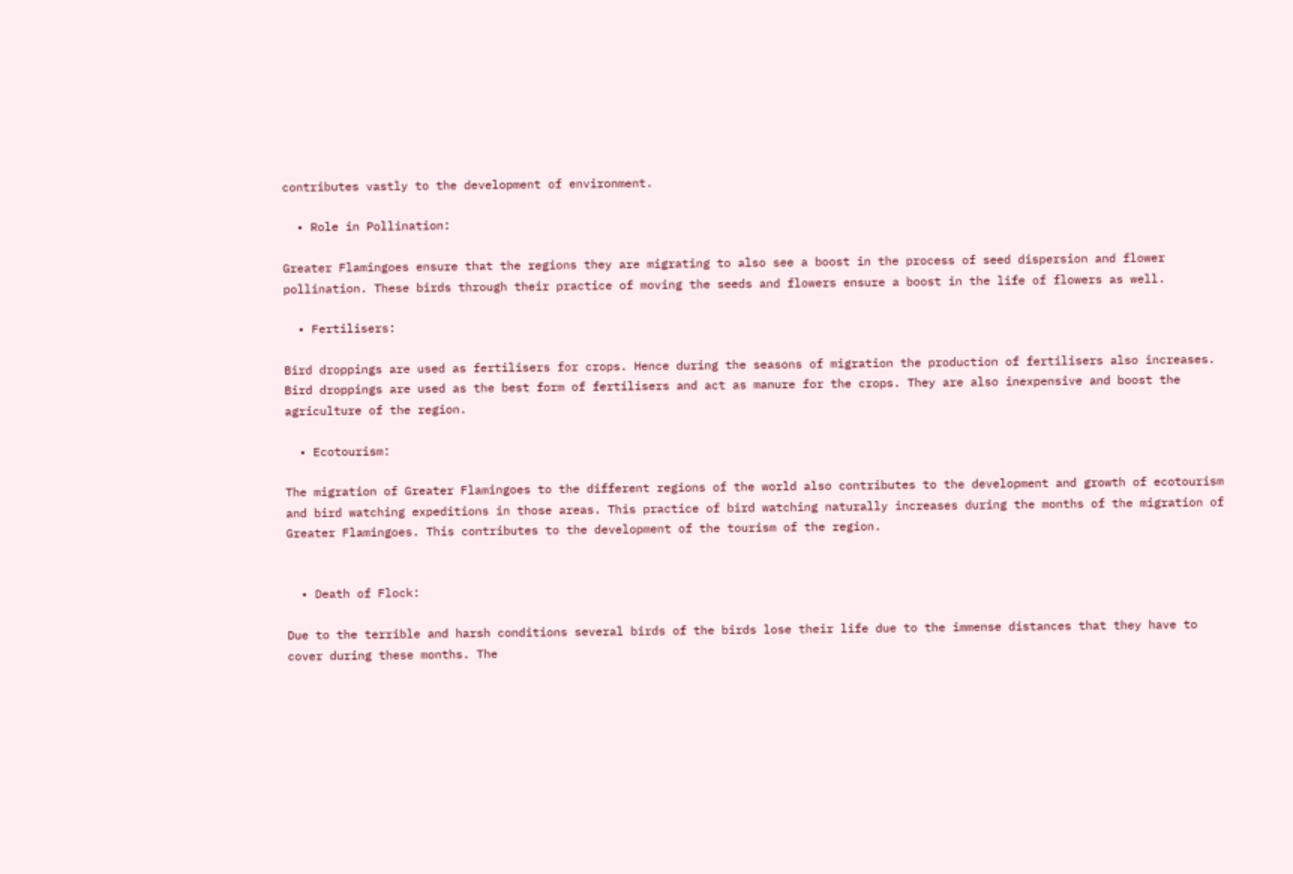contributes vastly to the development of environment.

  • Role in Pollination:

Greater Flamingoes ensure that the regions they are migrating to also see a boost in the process of seed dispersion and flower pollination. These birds through their practice of moving the seeds and flowers ensure a boost in the life of flowers as well.

  • Fertilisers:

Bird droppings are used as fertilisers for crops. Hence during the seasons of migration the production of fertilisers also increases. Bird droppings are used as the best form of fertilisers and act as manure for the crops. They are also inexpensive and boost the agriculture of the region.

  • Ecotourism:

The migration of Greater Flamingoes to the different regions of the world also contributes to the development and growth of ecotourism and bird watching expeditions in those areas. This practice of bird watching naturally increases during the months of the migration of Greater Flamingoes. This contributes to the development of the tourism of the region.


  • Death of Flock:

Due to the terrible and harsh conditions several birds of the birds lose their life due to the immense distances that they have to cover during these months. The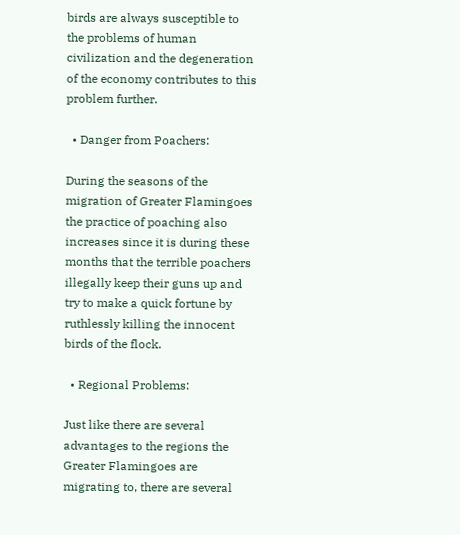birds are always susceptible to the problems of human civilization and the degeneration of the economy contributes to this problem further.

  • Danger from Poachers:

During the seasons of the migration of Greater Flamingoes the practice of poaching also increases since it is during these months that the terrible poachers illegally keep their guns up and try to make a quick fortune by ruthlessly killing the innocent birds of the flock.

  • Regional Problems:

Just like there are several advantages to the regions the Greater Flamingoes are migrating to, there are several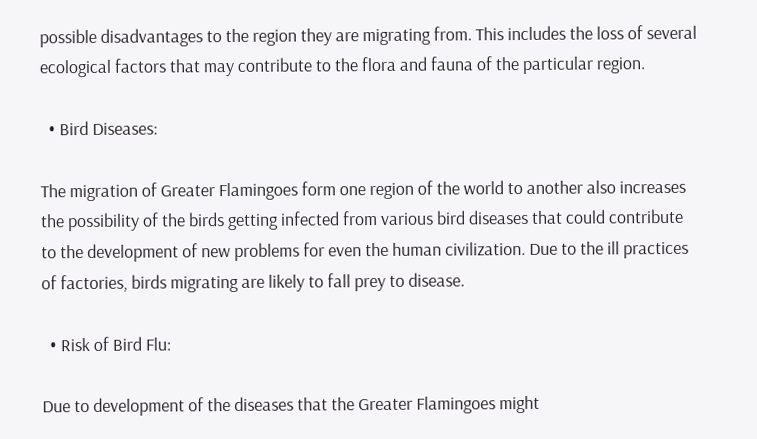possible disadvantages to the region they are migrating from. This includes the loss of several ecological factors that may contribute to the flora and fauna of the particular region.

  • Bird Diseases:

The migration of Greater Flamingoes form one region of the world to another also increases the possibility of the birds getting infected from various bird diseases that could contribute to the development of new problems for even the human civilization. Due to the ill practices of factories, birds migrating are likely to fall prey to disease.

  • Risk of Bird Flu:

Due to development of the diseases that the Greater Flamingoes might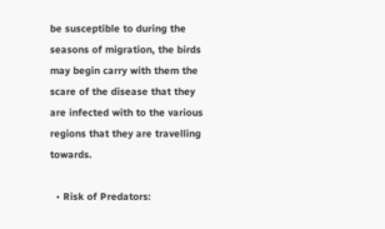be susceptible to during the seasons of migration, the birds may begin carry with them the scare of the disease that they are infected with to the various regions that they are travelling towards.

  • Risk of Predators: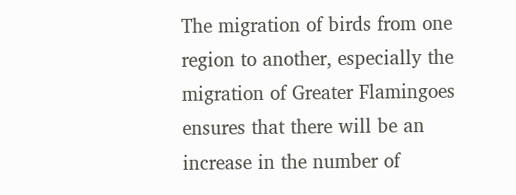The migration of birds from one region to another, especially the migration of Greater Flamingoes ensures that there will be an increase in the number of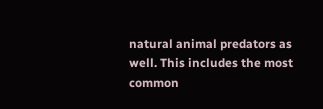natural animal predators as well. This includes the most common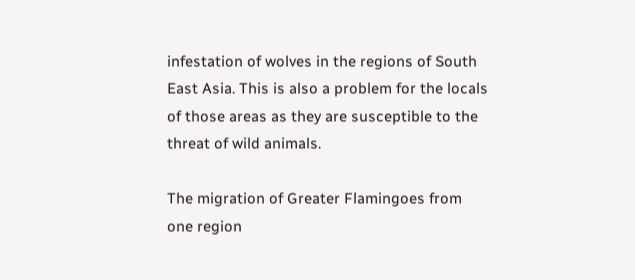infestation of wolves in the regions of South East Asia. This is also a problem for the locals of those areas as they are susceptible to the threat of wild animals.

The migration of Greater Flamingoes from one region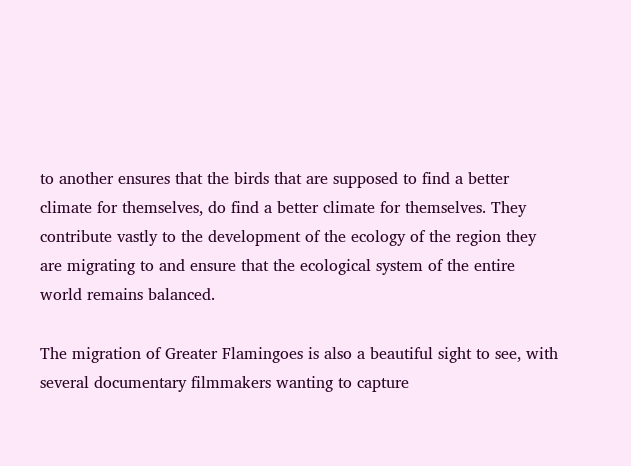to another ensures that the birds that are supposed to find a better climate for themselves, do find a better climate for themselves. They contribute vastly to the development of the ecology of the region they are migrating to and ensure that the ecological system of the entire world remains balanced.

The migration of Greater Flamingoes is also a beautiful sight to see, with several documentary filmmakers wanting to capture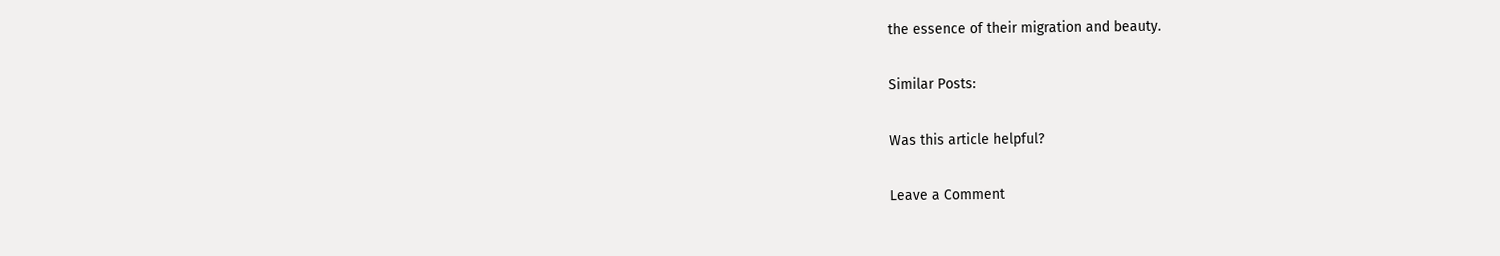the essence of their migration and beauty.

Similar Posts:

Was this article helpful?

Leave a Comment